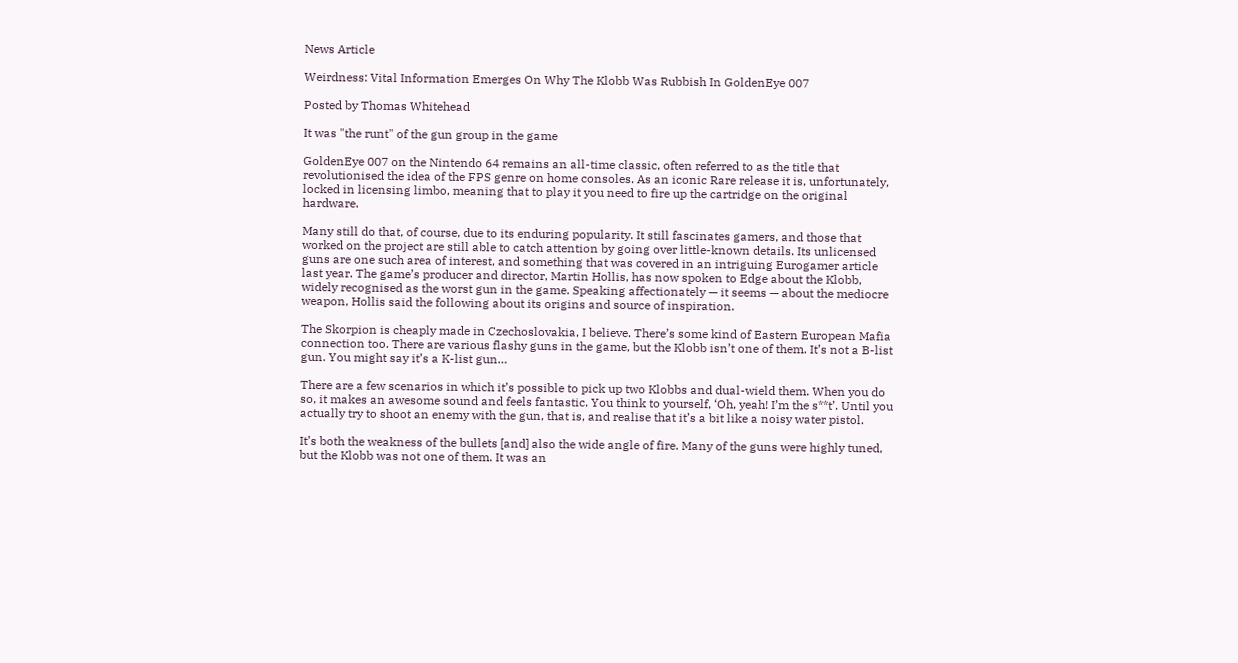News Article

Weirdness: Vital Information Emerges On Why The Klobb Was Rubbish In GoldenEye 007

Posted by Thomas Whitehead

It was "the runt" of the gun group in the game

GoldenEye 007 on the Nintendo 64 remains an all-time classic, often referred to as the title that revolutionised the idea of the FPS genre on home consoles. As an iconic Rare release it is, unfortunately, locked in licensing limbo, meaning that to play it you need to fire up the cartridge on the original hardware.

Many still do that, of course, due to its enduring popularity. It still fascinates gamers, and those that worked on the project are still able to catch attention by going over little-known details. Its unlicensed guns are one such area of interest, and something that was covered in an intriguing Eurogamer article last year. The game’s producer and director, Martin Hollis, has now spoken to Edge about the Klobb, widely recognised as the worst gun in the game. Speaking affectionately — it seems — about the mediocre weapon, Hollis said the following about its origins and source of inspiration.

The Skorpion is cheaply made in Czechoslovakia, I believe. There’s some kind of Eastern European Mafia connection too. There are various flashy guns in the game, but the Klobb isn’t one of them. It’s not a B-list gun. You might say it’s a K-list gun…

There are a few scenarios in which it’s possible to pick up two Klobbs and dual-wield them. When you do so, it makes an awesome sound and feels fantastic. You think to yourself, ‘Oh, yeah! I’m the s**t’. Until you actually try to shoot an enemy with the gun, that is, and realise that it’s a bit like a noisy water pistol.

It’s both the weakness of the bullets [and] also the wide angle of fire. Many of the guns were highly tuned, but the Klobb was not one of them. It was an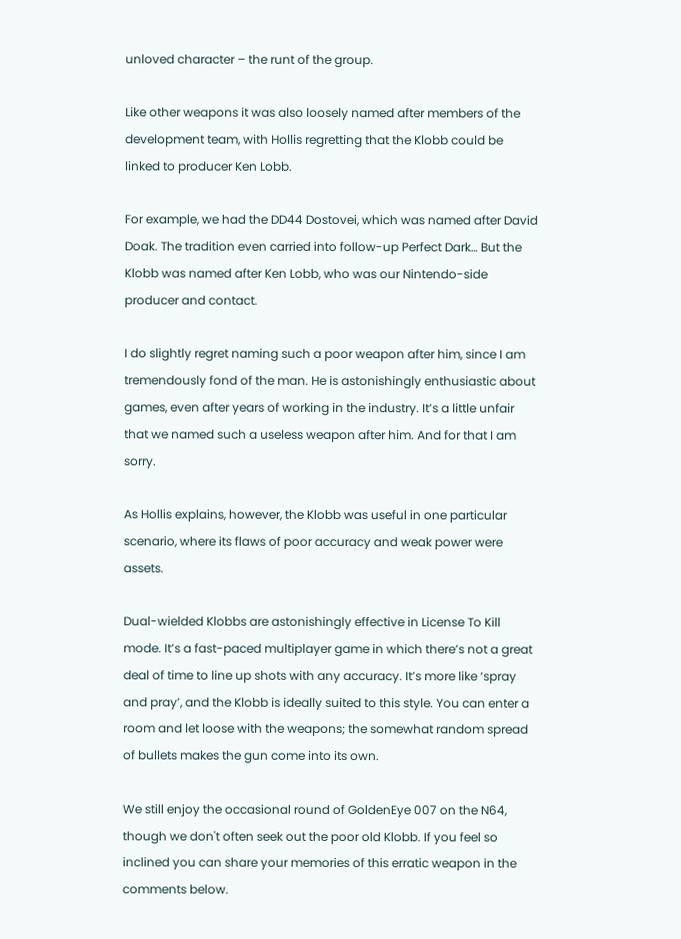unloved character – the runt of the group.

Like other weapons it was also loosely named after members of the development team, with Hollis regretting that the Klobb could be linked to producer Ken Lobb.

For example, we had the DD44 Dostovei, which was named after David Doak. The tradition even carried into follow-up Perfect Dark… But the Klobb was named after Ken Lobb, who was our Nintendo-side producer and contact.

I do slightly regret naming such a poor weapon after him, since I am tremendously fond of the man. He is astonishingly enthusiastic about games, even after years of working in the industry. It’s a little unfair that we named such a useless weapon after him. And for that I am sorry.

As Hollis explains, however, the Klobb was useful in one particular scenario, where its flaws of poor accuracy and weak power were assets.

Dual-wielded Klobbs are astonishingly effective in License To Kill mode. It’s a fast-paced multiplayer game in which there’s not a great deal of time to line up shots with any accuracy. It’s more like ‘spray and pray’, and the Klobb is ideally suited to this style. You can enter a room and let loose with the weapons; the somewhat random spread of bullets makes the gun come into its own.

We still enjoy the occasional round of GoldenEye 007 on the N64, though we don't often seek out the poor old Klobb. If you feel so inclined you can share your memories of this erratic weapon in the comments below.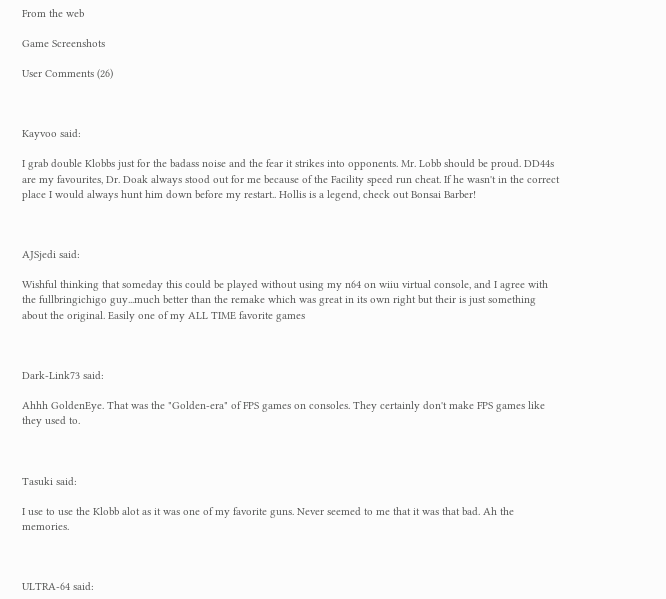From the web

Game Screenshots

User Comments (26)



Kayvoo said:

I grab double Klobbs just for the badass noise and the fear it strikes into opponents. Mr. Lobb should be proud. DD44s are my favourites, Dr. Doak always stood out for me because of the Facility speed run cheat. If he wasn't in the correct place I would always hunt him down before my restart.. Hollis is a legend, check out Bonsai Barber!



AJSjedi said:

Wishful thinking that someday this could be played without using my n64 on wiiu virtual console, and I agree with the fullbringichigo guy...much better than the remake which was great in its own right but their is just something about the original. Easily one of my ALL TIME favorite games



Dark-Link73 said:

Ahhh GoldenEye. That was the "Golden-era" of FPS games on consoles. They certainly don't make FPS games like they used to.



Tasuki said:

I use to use the Klobb alot as it was one of my favorite guns. Never seemed to me that it was that bad. Ah the memories.



ULTRA-64 said: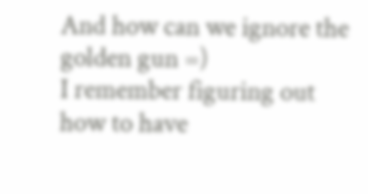And how can we ignore the golden gun =)
I remember figuring out how to have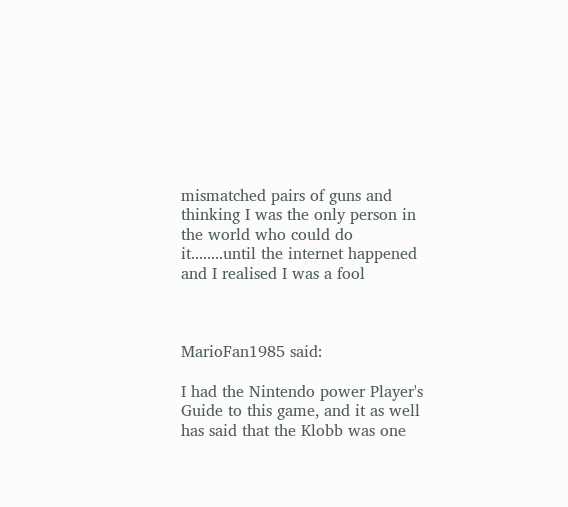mismatched pairs of guns and thinking I was the only person in the world who could do it........until the internet happened and I realised I was a fool



MarioFan1985 said:

I had the Nintendo power Player's Guide to this game, and it as well has said that the Klobb was one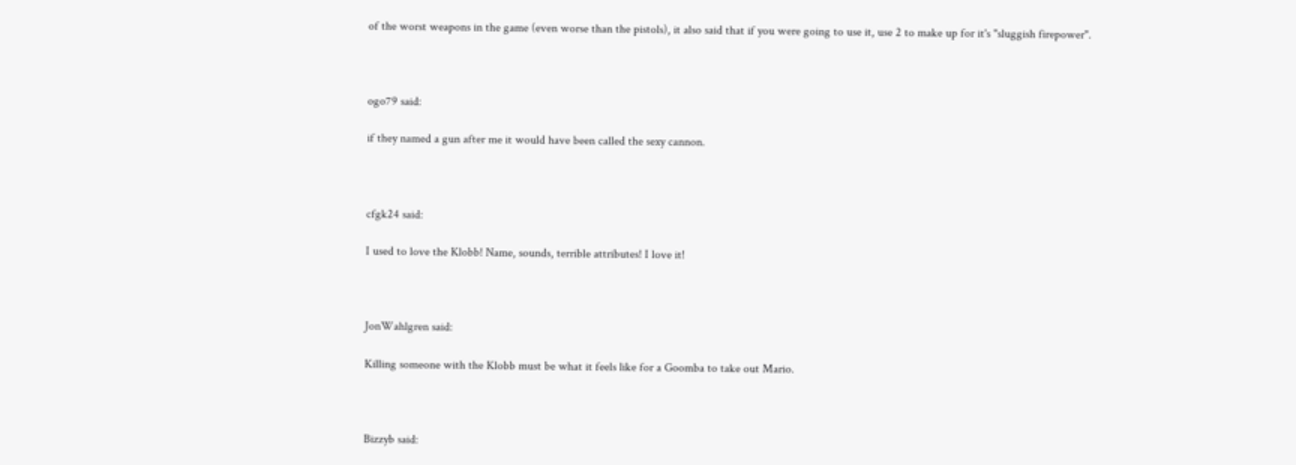of the worst weapons in the game (even worse than the pistols), it also said that if you were going to use it, use 2 to make up for it's "sluggish firepower".



ogo79 said:

if they named a gun after me it would have been called the sexy cannon.



cfgk24 said:

I used to love the Klobb! Name, sounds, terrible attributes! I love it!



JonWahlgren said:

Killing someone with the Klobb must be what it feels like for a Goomba to take out Mario.



Bizzyb said: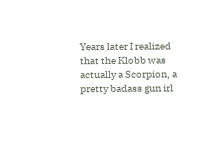Years later I realized that the Klobb was actually a Scorpion, a pretty badass gun irl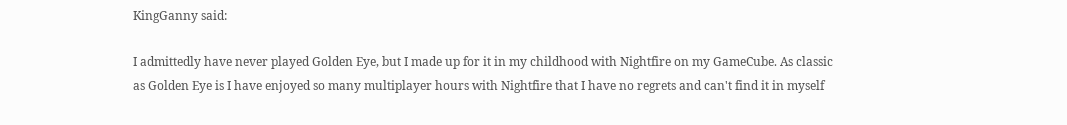KingGanny said:

I admittedly have never played Golden Eye, but I made up for it in my childhood with Nightfire on my GameCube. As classic as Golden Eye is I have enjoyed so many multiplayer hours with Nightfire that I have no regrets and can't find it in myself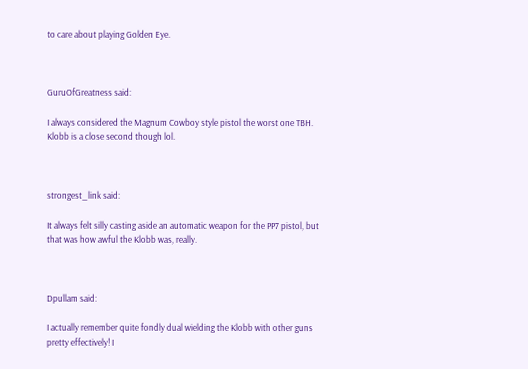to care about playing Golden Eye.



GuruOfGreatness said:

I always considered the Magnum Cowboy style pistol the worst one TBH. Klobb is a close second though lol.



strongest_link said:

It always felt silly casting aside an automatic weapon for the PP7 pistol, but that was how awful the Klobb was, really.



Dpullam said:

I actually remember quite fondly dual wielding the Klobb with other guns pretty effectively! I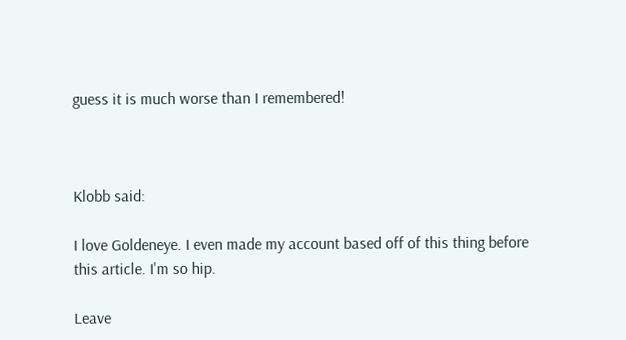guess it is much worse than I remembered!



Klobb said:

I love Goldeneye. I even made my account based off of this thing before this article. I'm so hip.

Leave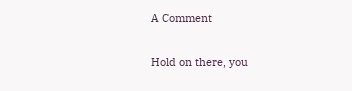A Comment

Hold on there, you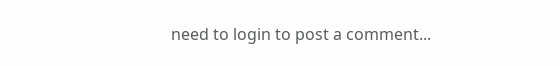need to login to post a comment...